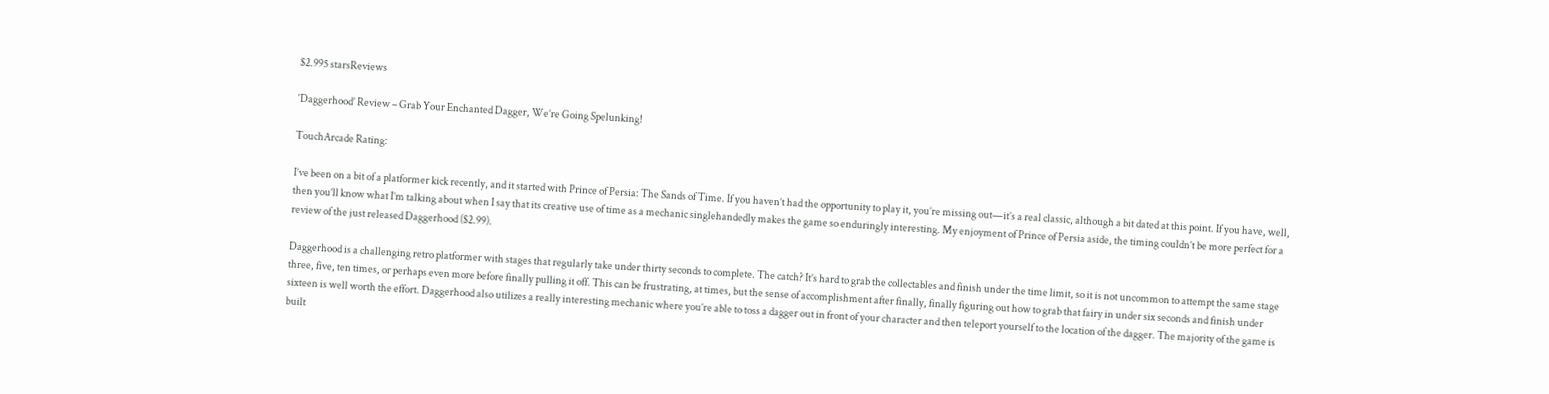$2.995 starsReviews

‘Daggerhood’ Review – Grab Your Enchanted Dagger, We’re Going Spelunking!

TouchArcade Rating:

I’ve been on a bit of a platformer kick recently, and it started with Prince of Persia: The Sands of Time. If you haven’t had the opportunity to play it, you’re missing out—it’s a real classic, although a bit dated at this point. If you have, well, then you’ll know what I’m talking about when I say that its creative use of time as a mechanic singlehandedly makes the game so enduringly interesting. My enjoyment of Prince of Persia aside, the timing couldn’t be more perfect for a review of the just released Daggerhood ($2.99).

Daggerhood is a challenging retro platformer with stages that regularly take under thirty seconds to complete. The catch? It’s hard to grab the collectables and finish under the time limit, so it is not uncommon to attempt the same stage three, five, ten times, or perhaps even more before finally pulling it off. This can be frustrating, at times, but the sense of accomplishment after finally, finally figuring out how to grab that fairy in under six seconds and finish under sixteen is well worth the effort. Daggerhood also utilizes a really interesting mechanic where you’re able to toss a dagger out in front of your character and then teleport yourself to the location of the dagger. The majority of the game is built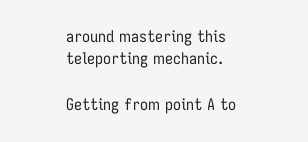around mastering this teleporting mechanic.

Getting from point A to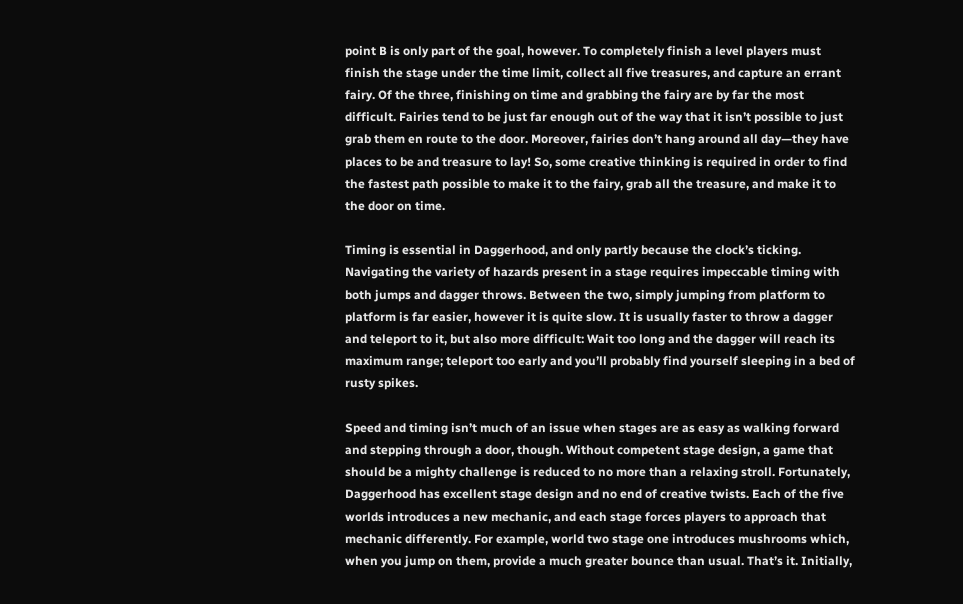point B is only part of the goal, however. To completely finish a level players must finish the stage under the time limit, collect all five treasures, and capture an errant fairy. Of the three, finishing on time and grabbing the fairy are by far the most difficult. Fairies tend to be just far enough out of the way that it isn’t possible to just grab them en route to the door. Moreover, fairies don’t hang around all day—they have places to be and treasure to lay! So, some creative thinking is required in order to find the fastest path possible to make it to the fairy, grab all the treasure, and make it to the door on time.

Timing is essential in Daggerhood, and only partly because the clock’s ticking. Navigating the variety of hazards present in a stage requires impeccable timing with both jumps and dagger throws. Between the two, simply jumping from platform to platform is far easier, however it is quite slow. It is usually faster to throw a dagger and teleport to it, but also more difficult: Wait too long and the dagger will reach its maximum range; teleport too early and you’ll probably find yourself sleeping in a bed of rusty spikes.

Speed and timing isn’t much of an issue when stages are as easy as walking forward and stepping through a door, though. Without competent stage design, a game that should be a mighty challenge is reduced to no more than a relaxing stroll. Fortunately, Daggerhood has excellent stage design and no end of creative twists. Each of the five worlds introduces a new mechanic, and each stage forces players to approach that mechanic differently. For example, world two stage one introduces mushrooms which, when you jump on them, provide a much greater bounce than usual. That’s it. Initially,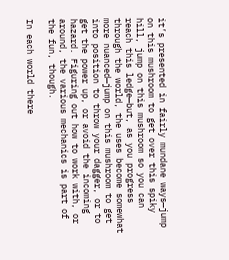it’s presented in fairly mundane ways—jump on this mushroom to get over this spiky hill, jump on this mushroom so you can reach this ledge—but, as you progress through the world, the uses become somewhat more nuanced—jump on this mushroom to get into position to throw your dagger, or to get the power up, or avoid the incoming hazard. Figuring out how to work with, or around, the various mechanics is part of the fun, though.

In each world there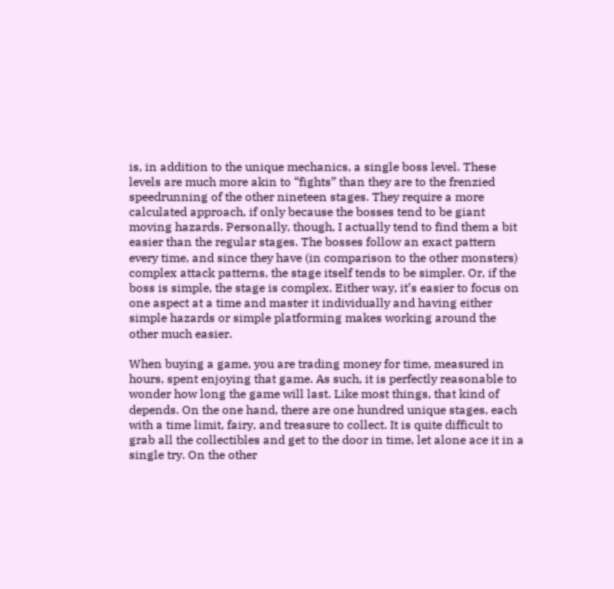is, in addition to the unique mechanics, a single boss level. These levels are much more akin to “fights” than they are to the frenzied speedrunning of the other nineteen stages. They require a more calculated approach, if only because the bosses tend to be giant moving hazards. Personally, though, I actually tend to find them a bit easier than the regular stages. The bosses follow an exact pattern every time, and since they have (in comparison to the other monsters) complex attack patterns, the stage itself tends to be simpler. Or, if the boss is simple, the stage is complex. Either way, it’s easier to focus on one aspect at a time and master it individually and having either simple hazards or simple platforming makes working around the other much easier.

When buying a game, you are trading money for time, measured in hours, spent enjoying that game. As such, it is perfectly reasonable to wonder how long the game will last. Like most things, that kind of depends. On the one hand, there are one hundred unique stages, each with a time limit, fairy, and treasure to collect. It is quite difficult to grab all the collectibles and get to the door in time, let alone ace it in a single try. On the other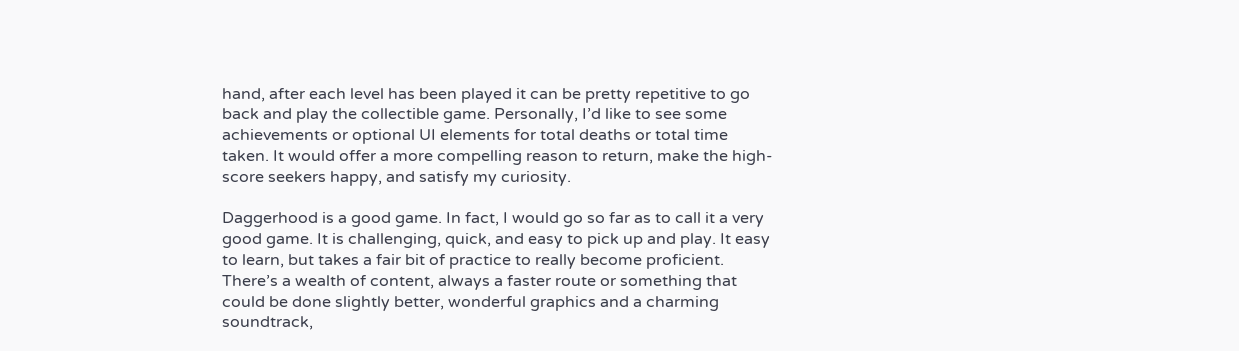hand, after each level has been played it can be pretty repetitive to go back and play the collectible game. Personally, I’d like to see some achievements or optional UI elements for total deaths or total time taken. It would offer a more compelling reason to return, make the high-score seekers happy, and satisfy my curiosity.

Daggerhood is a good game. In fact, I would go so far as to call it a very good game. It is challenging, quick, and easy to pick up and play. It easy to learn, but takes a fair bit of practice to really become proficient. There’s a wealth of content, always a faster route or something that could be done slightly better, wonderful graphics and a charming soundtrack,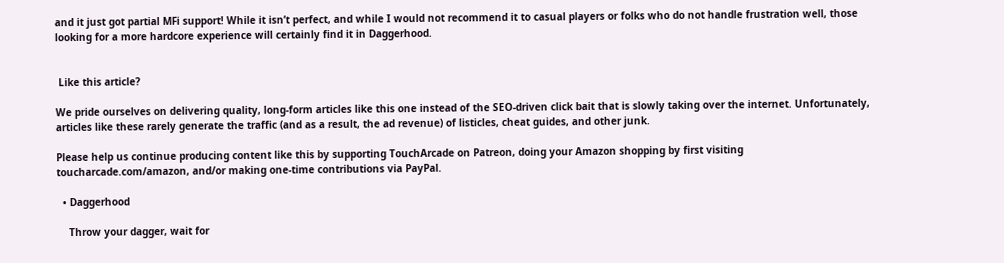and it just got partial MFi support! While it isn’t perfect, and while I would not recommend it to casual players or folks who do not handle frustration well, those looking for a more hardcore experience will certainly find it in Daggerhood.


 Like this article?

We pride ourselves on delivering quality, long-form articles like this one instead of the SEO-driven click bait that is slowly taking over the internet. Unfortunately, articles like these rarely generate the traffic (and as a result, the ad revenue) of listicles, cheat guides, and other junk.

Please help us continue producing content like this by supporting TouchArcade on Patreon, doing your Amazon shopping by first visiting toucharcade.com/amazon, and/or making one-time contributions via PayPal.

  • Daggerhood

    Throw your dagger, wait for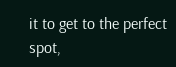it to get to the perfect spot,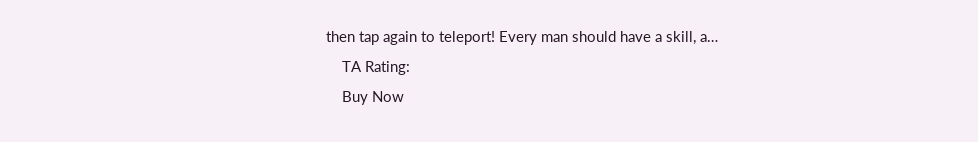then tap again to teleport! Every man should have a skill, a…
    TA Rating:
    Buy Now